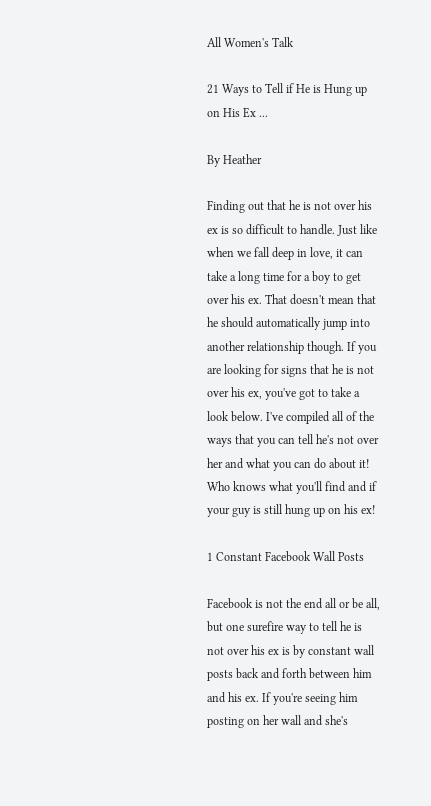All Women's Talk

21 Ways to Tell if He is Hung up on His Ex ...

By Heather

Finding out that he is not over his ex is so difficult to handle. Just like when we fall deep in love, it can take a long time for a boy to get over his ex. That doesn't mean that he should automatically jump into another relationship though. If you are looking for signs that he is not over his ex, you've got to take a look below. I've compiled all of the ways that you can tell he's not over her and what you can do about it! Who knows what you'll find and if your guy is still hung up on his ex!

1 Constant Facebook Wall Posts

Facebook is not the end all or be all, but one surefire way to tell he is not over his ex is by constant wall posts back and forth between him and his ex. If you're seeing him posting on her wall and she's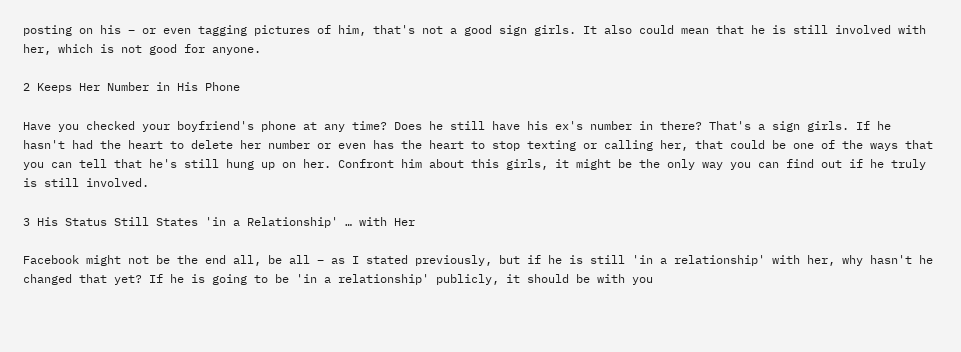posting on his – or even tagging pictures of him, that's not a good sign girls. It also could mean that he is still involved with her, which is not good for anyone.

2 Keeps Her Number in His Phone

Have you checked your boyfriend's phone at any time? Does he still have his ex's number in there? That's a sign girls. If he hasn't had the heart to delete her number or even has the heart to stop texting or calling her, that could be one of the ways that you can tell that he's still hung up on her. Confront him about this girls, it might be the only way you can find out if he truly is still involved.

3 His Status Still States 'in a Relationship' … with Her

Facebook might not be the end all, be all – as I stated previously, but if he is still 'in a relationship' with her, why hasn't he changed that yet? If he is going to be 'in a relationship' publicly, it should be with you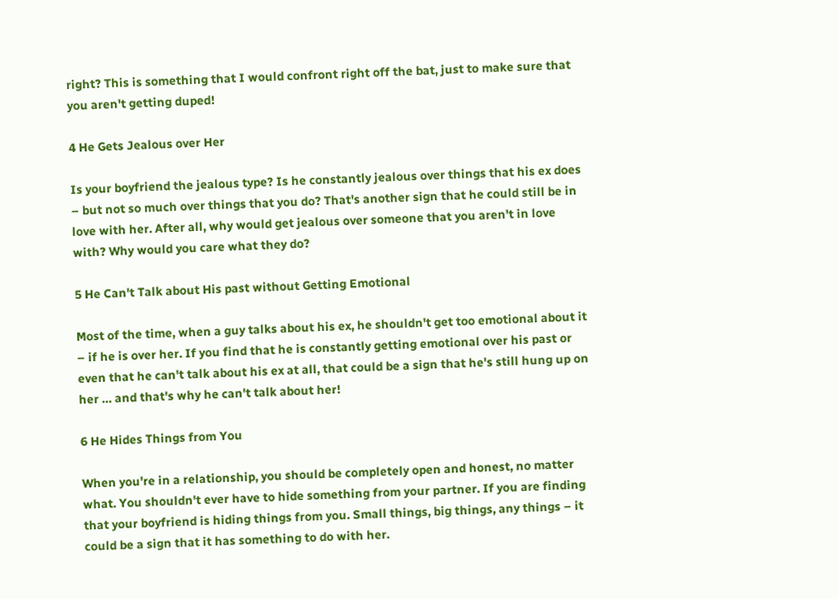right? This is something that I would confront right off the bat, just to make sure that you aren't getting duped!

4 He Gets Jealous over Her

Is your boyfriend the jealous type? Is he constantly jealous over things that his ex does – but not so much over things that you do? That's another sign that he could still be in love with her. After all, why would get jealous over someone that you aren't in love with? Why would you care what they do?

5 He Can't Talk about His past without Getting Emotional

Most of the time, when a guy talks about his ex, he shouldn't get too emotional about it – if he is over her. If you find that he is constantly getting emotional over his past or even that he can't talk about his ex at all, that could be a sign that he's still hung up on her … and that's why he can't talk about her!

6 He Hides Things from You

When you're in a relationship, you should be completely open and honest, no matter what. You shouldn't ever have to hide something from your partner. If you are finding that your boyfriend is hiding things from you. Small things, big things, any things – it could be a sign that it has something to do with her.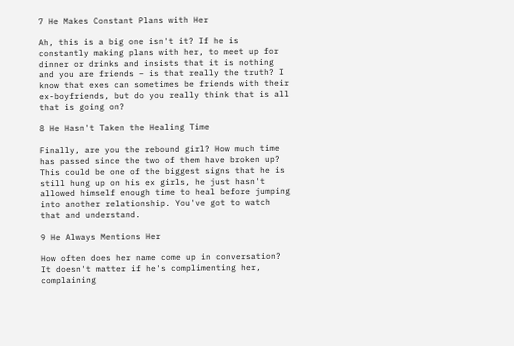7 He Makes Constant Plans with Her

Ah, this is a big one isn't it? If he is constantly making plans with her, to meet up for dinner or drinks and insists that it is nothing and you are friends – is that really the truth? I know that exes can sometimes be friends with their ex-boyfriends, but do you really think that is all that is going on?

8 He Hasn't Taken the Healing Time

Finally, are you the rebound girl? How much time has passed since the two of them have broken up? This could be one of the biggest signs that he is still hung up on his ex girls, he just hasn't allowed himself enough time to heal before jumping into another relationship. You've got to watch that and understand.

9 He Always Mentions Her

How often does her name come up in conversation? It doesn't matter if he's complimenting her, complaining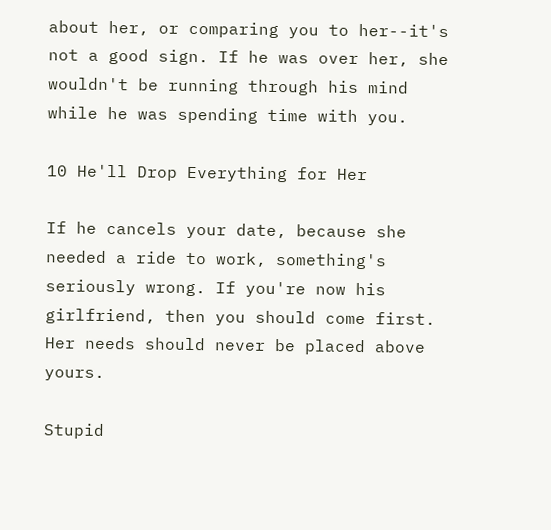about her, or comparing you to her--it's not a good sign. If he was over her, she wouldn't be running through his mind while he was spending time with you.

10 He'll Drop Everything for Her

If he cancels your date, because she needed a ride to work, something's seriously wrong. If you're now his girlfriend, then you should come first. Her needs should never be placed above yours.

Stupid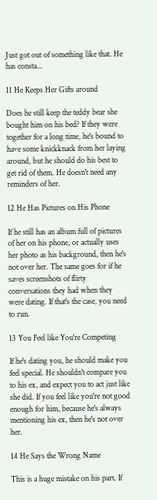Just got out of something like that. He has consta...

11 He Keeps Her Gifts around

Does he still keep the teddy bear she bought him on his bed? If they were together for a long time, he's bound to have some knickknack from her laying around, but he should do his best to get rid of them. He doesn't need any reminders of her.

12 He Has Pictures on His Phone

If he still has an album full of pictures of her on his phone, or actually uses her photo as his background, then he's not over her. The same goes for if he saves screenshots of flirty conversations they had when they were dating. If that's the case, you need to run.

13 You Feel like You're Competing

If he's dating you, he should make you feel special. He shouldn't compare you to his ex, and expect you to act just like she did. If you feel like you're not good enough for him, because he's always mentioning his ex, then he's not over her.

14 He Says the Wrong Name

This is a huge mistake on his part. If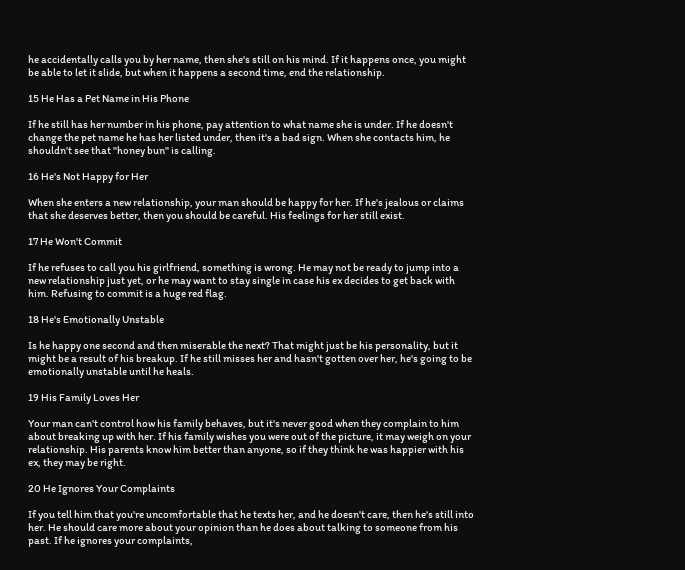he accidentally calls you by her name, then she's still on his mind. If it happens once, you might be able to let it slide, but when it happens a second time, end the relationship.

15 He Has a Pet Name in His Phone

If he still has her number in his phone, pay attention to what name she is under. If he doesn't change the pet name he has her listed under, then it's a bad sign. When she contacts him, he shouldn't see that "honey bun" is calling.

16 He's Not Happy for Her

When she enters a new relationship, your man should be happy for her. If he's jealous or claims that she deserves better, then you should be careful. His feelings for her still exist.

17 He Won't Commit

If he refuses to call you his girlfriend, something is wrong. He may not be ready to jump into a new relationship just yet, or he may want to stay single in case his ex decides to get back with him. Refusing to commit is a huge red flag.

18 He's Emotionally Unstable

Is he happy one second and then miserable the next? That might just be his personality, but it might be a result of his breakup. If he still misses her and hasn't gotten over her, he's going to be emotionally unstable until he heals.

19 His Family Loves Her

Your man can't control how his family behaves, but it's never good when they complain to him about breaking up with her. If his family wishes you were out of the picture, it may weigh on your relationship. His parents know him better than anyone, so if they think he was happier with his ex, they may be right.

20 He Ignores Your Complaints

If you tell him that you're uncomfortable that he texts her, and he doesn't care, then he's still into her. He should care more about your opinion than he does about talking to someone from his past. If he ignores your complaints,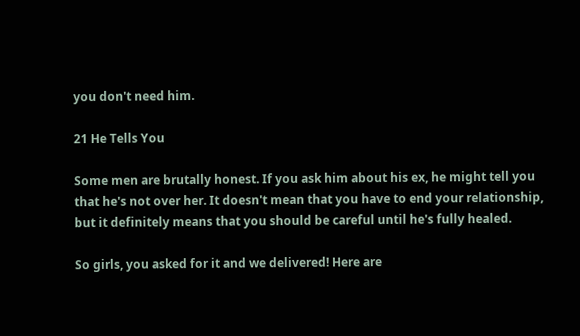you don't need him.

21 He Tells You

Some men are brutally honest. If you ask him about his ex, he might tell you that he's not over her. It doesn't mean that you have to end your relationship, but it definitely means that you should be careful until he's fully healed.

So girls, you asked for it and we delivered! Here are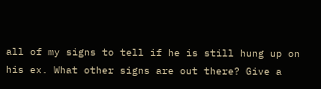all of my signs to tell if he is still hung up on his ex. What other signs are out there? Give a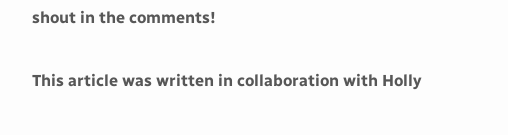shout in the comments!

This article was written in collaboration with Holly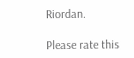Riordan.

Please rate this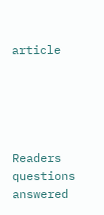article





Readers questions answered